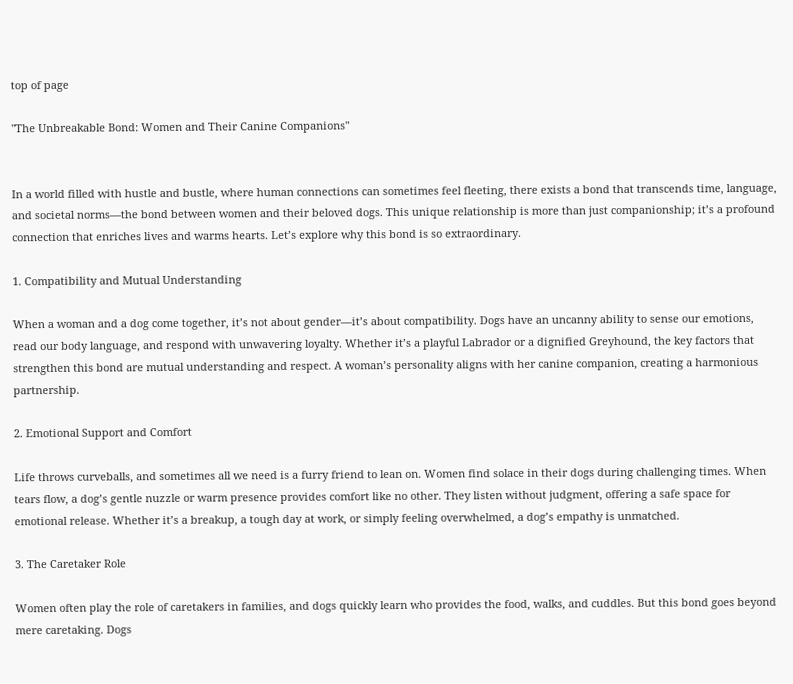top of page

"The Unbreakable Bond: Women and Their Canine Companions"


In a world filled with hustle and bustle, where human connections can sometimes feel fleeting, there exists a bond that transcends time, language, and societal norms—the bond between women and their beloved dogs. This unique relationship is more than just companionship; it’s a profound connection that enriches lives and warms hearts. Let’s explore why this bond is so extraordinary.

1. Compatibility and Mutual Understanding

When a woman and a dog come together, it’s not about gender—it’s about compatibility. Dogs have an uncanny ability to sense our emotions, read our body language, and respond with unwavering loyalty. Whether it’s a playful Labrador or a dignified Greyhound, the key factors that strengthen this bond are mutual understanding and respect. A woman’s personality aligns with her canine companion, creating a harmonious partnership.

2. Emotional Support and Comfort

Life throws curveballs, and sometimes all we need is a furry friend to lean on. Women find solace in their dogs during challenging times. When tears flow, a dog’s gentle nuzzle or warm presence provides comfort like no other. They listen without judgment, offering a safe space for emotional release. Whether it’s a breakup, a tough day at work, or simply feeling overwhelmed, a dog’s empathy is unmatched.

3. The Caretaker Role

Women often play the role of caretakers in families, and dogs quickly learn who provides the food, walks, and cuddles. But this bond goes beyond mere caretaking. Dogs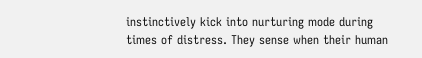instinctively kick into nurturing mode during times of distress. They sense when their human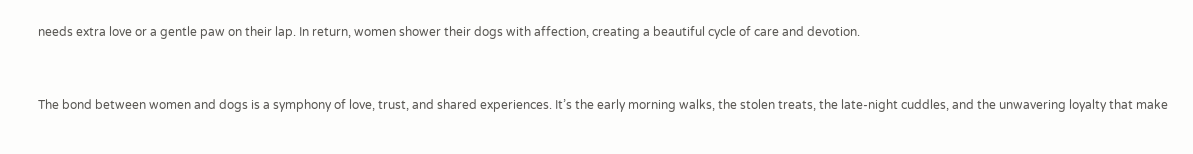needs extra love or a gentle paw on their lap. In return, women shower their dogs with affection, creating a beautiful cycle of care and devotion.


The bond between women and dogs is a symphony of love, trust, and shared experiences. It’s the early morning walks, the stolen treats, the late-night cuddles, and the unwavering loyalty that make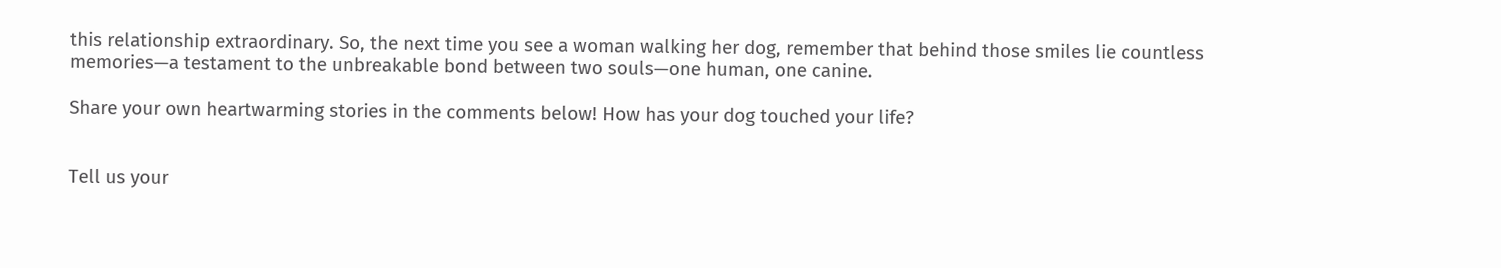this relationship extraordinary. So, the next time you see a woman walking her dog, remember that behind those smiles lie countless memories—a testament to the unbreakable bond between two souls—one human, one canine.

Share your own heartwarming stories in the comments below! How has your dog touched your life?


Tell us your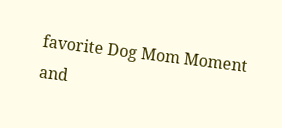favorite Dog Mom Moment and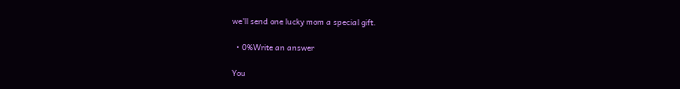we'll send one lucky mom a special gift.

  • 0%Write an answer

You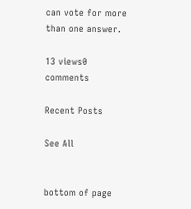can vote for more than one answer.

13 views0 comments

Recent Posts

See All


bottom of page